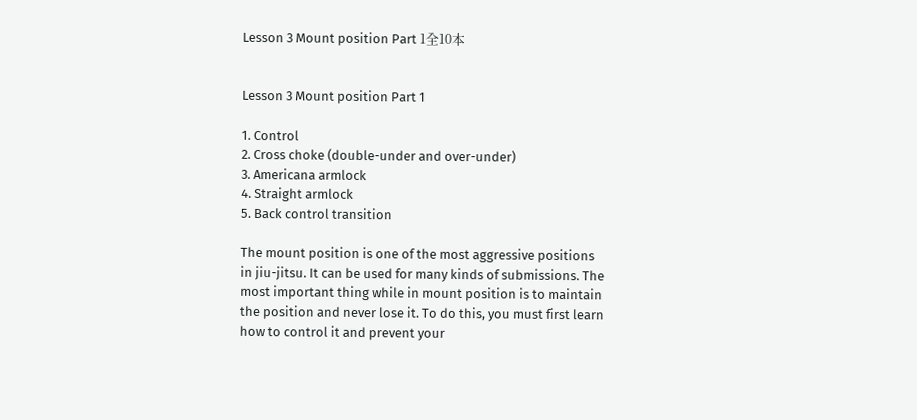Lesson 3 Mount position Part 1全10本


Lesson 3 Mount position Part 1

1. Control
2. Cross choke (double-under and over-under)
3. Americana armlock
4. Straight armlock
5. Back control transition

The mount position is one of the most aggressive positions in jiu-jitsu. It can be used for many kinds of submissions. The most important thing while in mount position is to maintain the position and never lose it. To do this, you must first learn how to control it and prevent your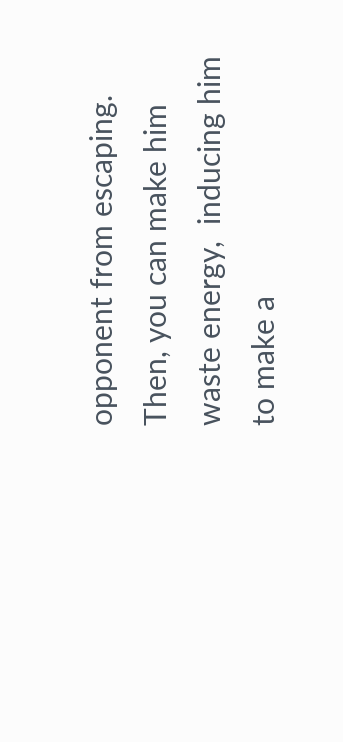opponent from escaping. Then, you can make him waste energy,  inducing him to make a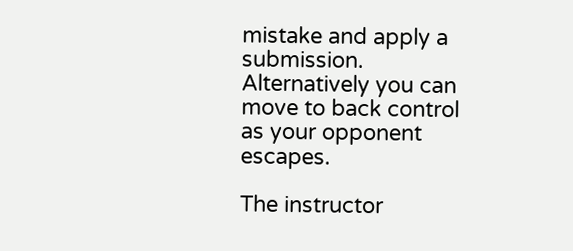mistake and apply a submission. Alternatively you can move to back control as your opponent escapes.

The instructor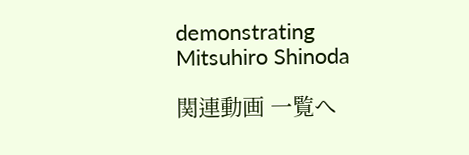demonstrating
Mitsuhiro Shinoda

関連動画 一覧へ